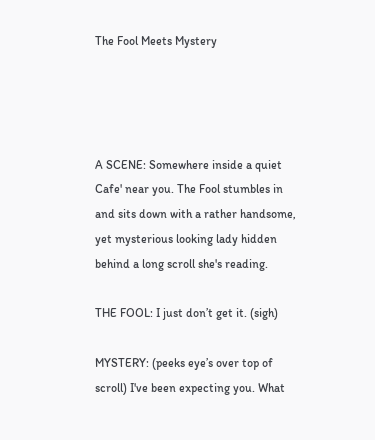The Fool Meets Mystery




A SCENE: Somewhere inside a quiet Cafe' near you. The Fool stumbles in and sits down with a rather handsome, yet mysterious looking lady hidden behind a long scroll she's reading.

THE FOOL: I just don’t get it. (sigh)

MYSTERY: (peeks eye’s over top of scroll) I've been expecting you. What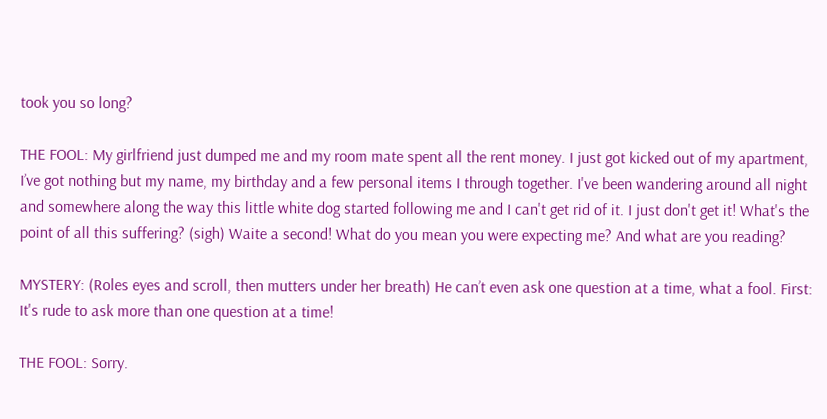took you so long?

THE FOOL: My girlfriend just dumped me and my room mate spent all the rent money. I just got kicked out of my apartment, I’ve got nothing but my name, my birthday and a few personal items I through together. I've been wandering around all night and somewhere along the way this little white dog started following me and I can't get rid of it. I just don't get it! What's the point of all this suffering? (sigh) Waite a second! What do you mean you were expecting me? And what are you reading?

MYSTERY: (Roles eyes and scroll, then mutters under her breath) He can’t even ask one question at a time, what a fool. First: It's rude to ask more than one question at a time!

THE FOOL: Sorry.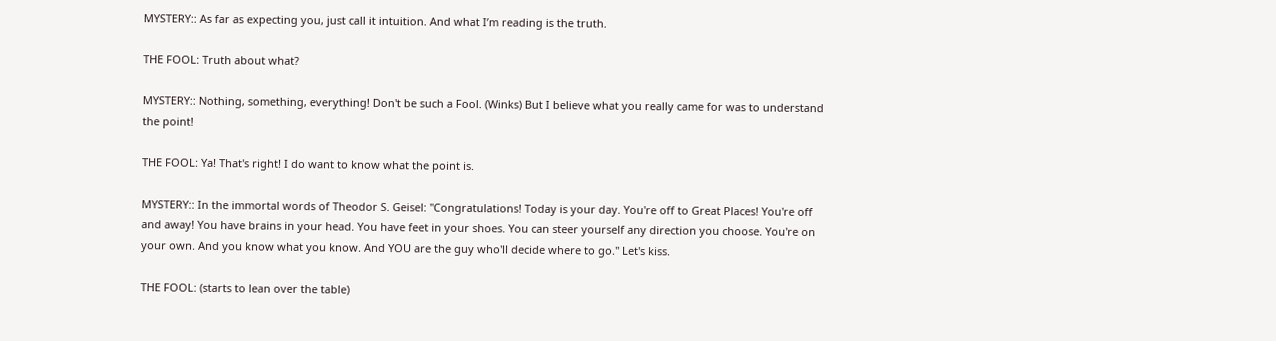MYSTERY:: As far as expecting you, just call it intuition. And what I’m reading is the truth.

THE FOOL: Truth about what?

MYSTERY:: Nothing, something, everything! Don't be such a Fool. (Winks) But I believe what you really came for was to understand the point!

THE FOOL: Ya! That's right! I do want to know what the point is.

MYSTERY:: In the immortal words of Theodor S. Geisel: "Congratulations! Today is your day. You're off to Great Places! You're off and away! You have brains in your head. You have feet in your shoes. You can steer yourself any direction you choose. You're on your own. And you know what you know. And YOU are the guy who'll decide where to go." Let's kiss.

THE FOOL: (starts to lean over the table)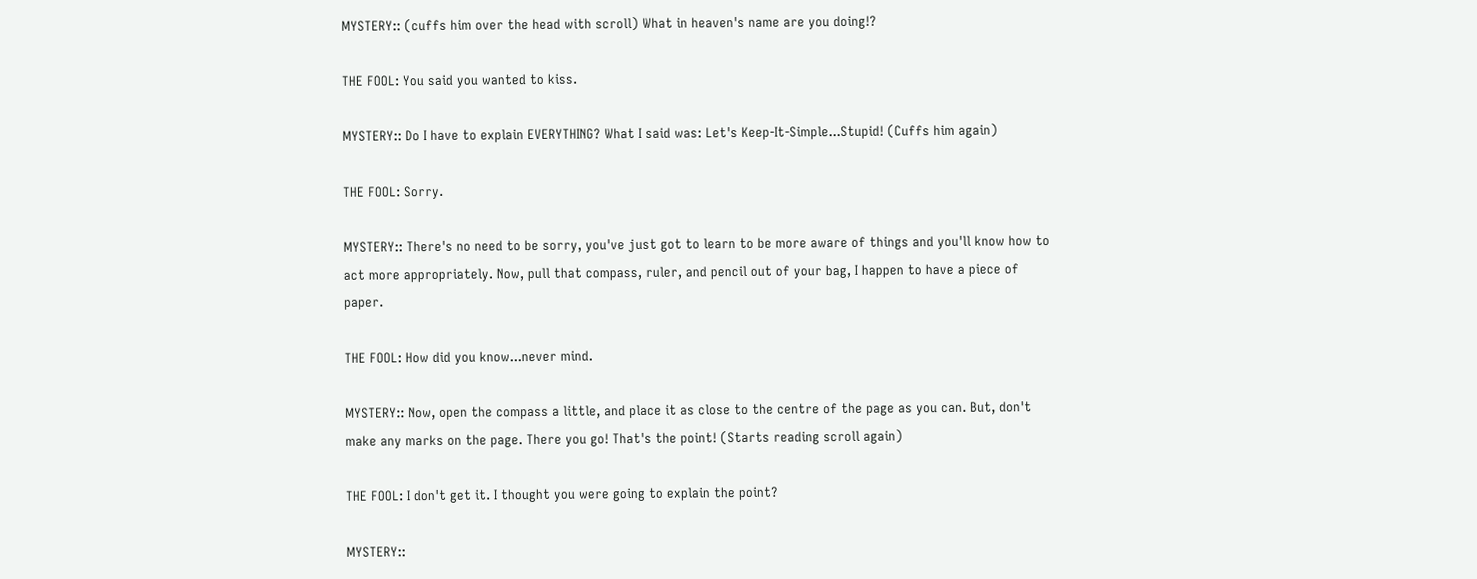MYSTERY:: (cuffs him over the head with scroll) What in heaven's name are you doing!?

THE FOOL: You said you wanted to kiss.

MYSTERY:: Do I have to explain EVERYTHING? What I said was: Let's Keep-It-Simple...Stupid! (Cuffs him again)

THE FOOL: Sorry.

MYSTERY:: There's no need to be sorry, you've just got to learn to be more aware of things and you'll know how to act more appropriately. Now, pull that compass, ruler, and pencil out of your bag, I happen to have a piece of paper.

THE FOOL: How did you know...never mind.

MYSTERY:: Now, open the compass a little, and place it as close to the centre of the page as you can. But, don't make any marks on the page. There you go! That's the point! (Starts reading scroll again)

THE FOOL: I don't get it. I thought you were going to explain the point?

MYSTERY::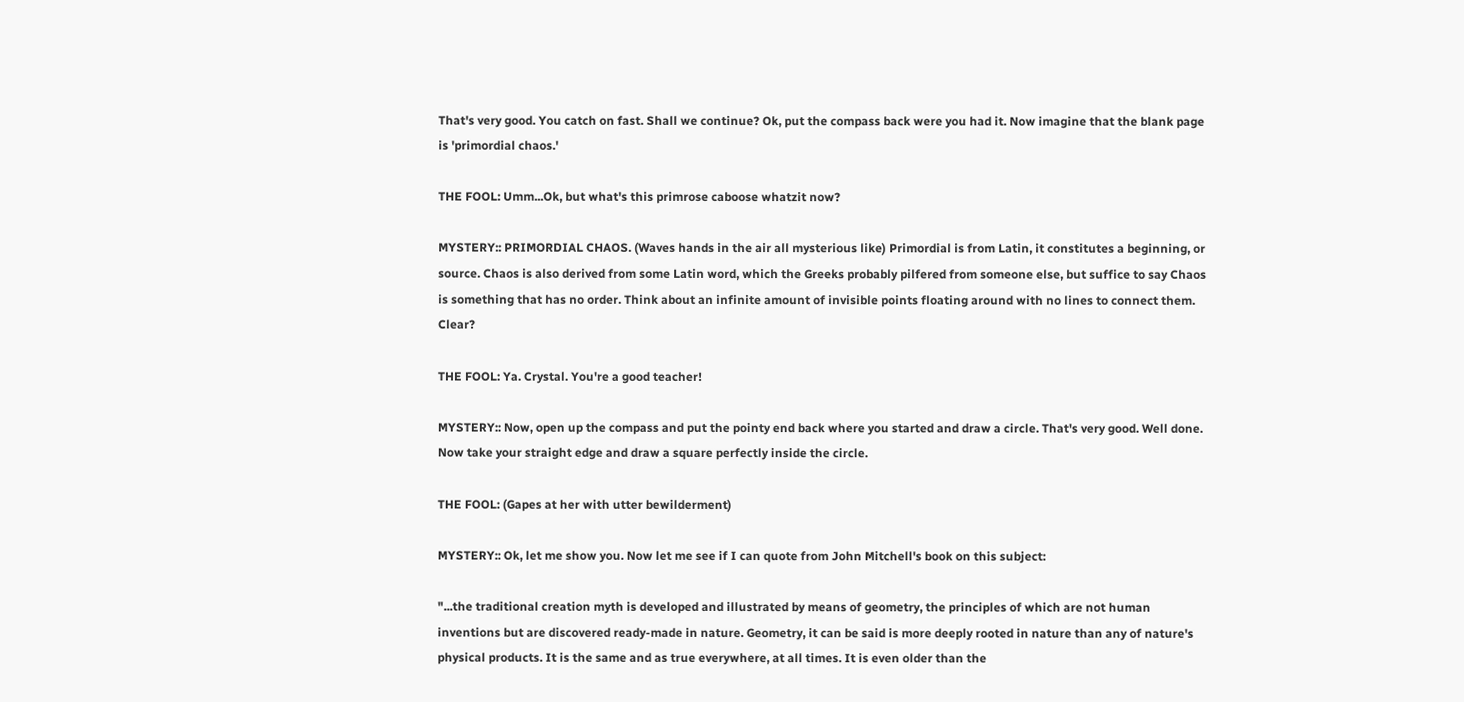That's very good. You catch on fast. Shall we continue? Ok, put the compass back were you had it. Now imagine that the blank page is 'primordial chaos.'

THE FOOL: Umm...Ok, but what's this primrose caboose whatzit now?

MYSTERY:: PRIMORDIAL CHAOS. (Waves hands in the air all mysterious like) Primordial is from Latin, it constitutes a beginning, or source. Chaos is also derived from some Latin word, which the Greeks probably pilfered from someone else, but suffice to say Chaos is something that has no order. Think about an infinite amount of invisible points floating around with no lines to connect them. Clear?

THE FOOL: Ya. Crystal. You're a good teacher!

MYSTERY:: Now, open up the compass and put the pointy end back where you started and draw a circle. That's very good. Well done. Now take your straight edge and draw a square perfectly inside the circle.

THE FOOL: (Gapes at her with utter bewilderment)

MYSTERY:: Ok, let me show you. Now let me see if I can quote from John Mitchell's book on this subject:

"...the traditional creation myth is developed and illustrated by means of geometry, the principles of which are not human inventions but are discovered ready-made in nature. Geometry, it can be said is more deeply rooted in nature than any of nature's physical products. It is the same and as true everywhere, at all times. It is even older than the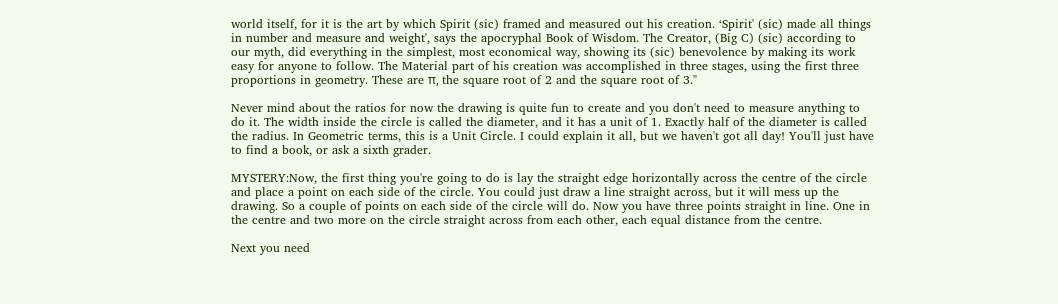world itself, for it is the art by which Spirit (sic) framed and measured out his creation. ‘Spirit' (sic) made all things in number and measure and weight', says the apocryphal Book of Wisdom. The Creator, (Big C) (sic) according to our myth, did everything in the simplest, most economical way, showing its (sic) benevolence by making its work easy for anyone to follow. The Material part of his creation was accomplished in three stages, using the first three proportions in geometry. These are π, the square root of 2 and the square root of 3."

Never mind about the ratios for now the drawing is quite fun to create and you don't need to measure anything to do it. The width inside the circle is called the diameter, and it has a unit of 1. Exactly half of the diameter is called the radius. In Geometric terms, this is a Unit Circle. I could explain it all, but we haven't got all day! You'll just have to find a book, or ask a sixth grader.

MYSTERY:Now, the first thing you're going to do is lay the straight edge horizontally across the centre of the circle and place a point on each side of the circle. You could just draw a line straight across, but it will mess up the drawing. So a couple of points on each side of the circle will do. Now you have three points straight in line. One in the centre and two more on the circle straight across from each other, each equal distance from the centre.

Next you need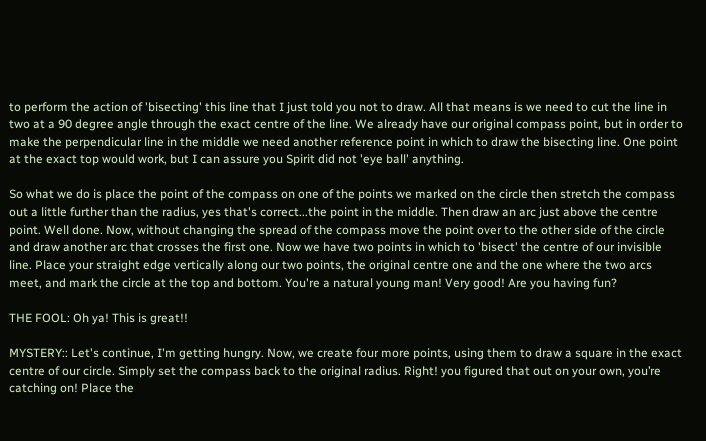to perform the action of 'bisecting' this line that I just told you not to draw. All that means is we need to cut the line in two at a 90 degree angle through the exact centre of the line. We already have our original compass point, but in order to make the perpendicular line in the middle we need another reference point in which to draw the bisecting line. One point at the exact top would work, but I can assure you Spirit did not 'eye ball' anything.

So what we do is place the point of the compass on one of the points we marked on the circle then stretch the compass out a little further than the radius, yes that's correct...the point in the middle. Then draw an arc just above the centre point. Well done. Now, without changing the spread of the compass move the point over to the other side of the circle and draw another arc that crosses the first one. Now we have two points in which to 'bisect' the centre of our invisible line. Place your straight edge vertically along our two points, the original centre one and the one where the two arcs meet, and mark the circle at the top and bottom. You're a natural young man! Very good! Are you having fun?

THE FOOL: Oh ya! This is great!!

MYSTERY:: Let's continue, I'm getting hungry. Now, we create four more points, using them to draw a square in the exact centre of our circle. Simply set the compass back to the original radius. Right! you figured that out on your own, you’re catching on! Place the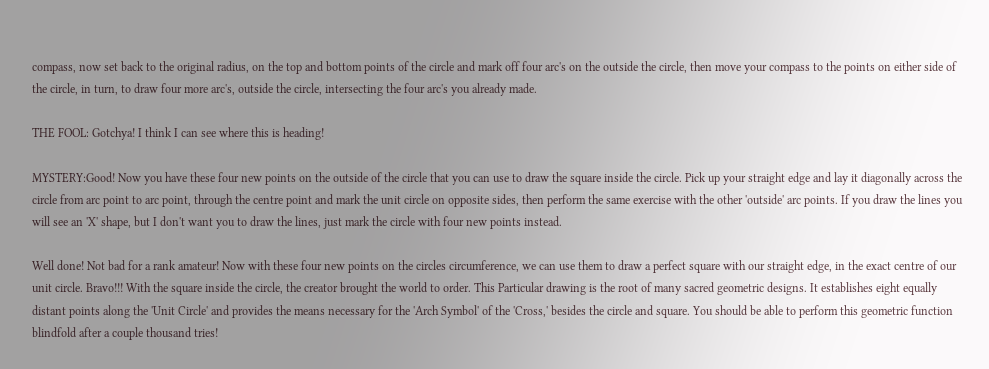compass, now set back to the original radius, on the top and bottom points of the circle and mark off four arc's on the outside the circle, then move your compass to the points on either side of the circle, in turn, to draw four more arc's, outside the circle, intersecting the four arc's you already made.

THE FOOL: Gotchya! I think I can see where this is heading!

MYSTERY:Good! Now you have these four new points on the outside of the circle that you can use to draw the square inside the circle. Pick up your straight edge and lay it diagonally across the circle from arc point to arc point, through the centre point and mark the unit circle on opposite sides, then perform the same exercise with the other 'outside' arc points. If you draw the lines you will see an 'X' shape, but I don't want you to draw the lines, just mark the circle with four new points instead.

Well done! Not bad for a rank amateur! Now with these four new points on the circles circumference, we can use them to draw a perfect square with our straight edge, in the exact centre of our unit circle. Bravo!!! With the square inside the circle, the creator brought the world to order. This Particular drawing is the root of many sacred geometric designs. It establishes eight equally distant points along the 'Unit Circle' and provides the means necessary for the 'Arch Symbol' of the 'Cross,' besides the circle and square. You should be able to perform this geometric function blindfold after a couple thousand tries!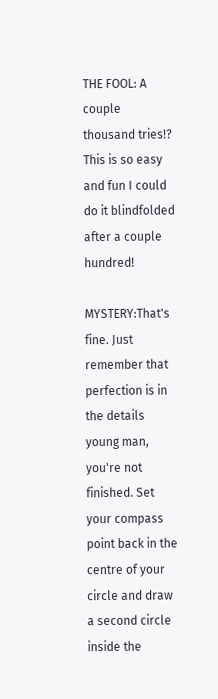THE FOOL: A couple thousand tries!? This is so easy and fun I could do it blindfolded after a couple hundred!

MYSTERY:That's fine. Just remember that perfection is in the details young man, you're not finished. Set your compass point back in the centre of your circle and draw a second circle inside the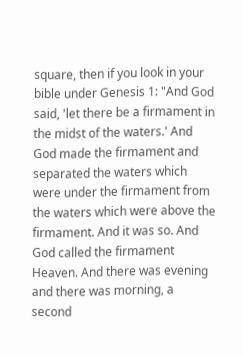square, then if you look in your bible under Genesis 1: "And God said, 'let there be a firmament in the midst of the waters.' And God made the firmament and separated the waters which were under the firmament from the waters which were above the firmament. And it was so. And God called the firmament Heaven. And there was evening and there was morning, a second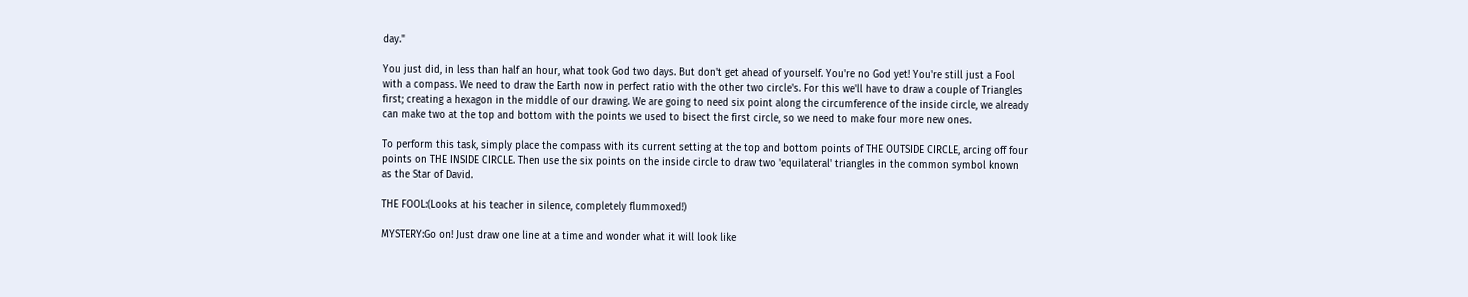day."

You just did, in less than half an hour, what took God two days. But don't get ahead of yourself. You're no God yet! You're still just a Fool with a compass. We need to draw the Earth now in perfect ratio with the other two circle's. For this we'll have to draw a couple of Triangles first; creating a hexagon in the middle of our drawing. We are going to need six point along the circumference of the inside circle, we already can make two at the top and bottom with the points we used to bisect the first circle, so we need to make four more new ones.

To perform this task, simply place the compass with its current setting at the top and bottom points of THE OUTSIDE CIRCLE, arcing off four points on THE INSIDE CIRCLE. Then use the six points on the inside circle to draw two 'equilateral' triangles in the common symbol known as the Star of David.

THE FOOL:(Looks at his teacher in silence, completely flummoxed!)

MYSTERY:Go on! Just draw one line at a time and wonder what it will look like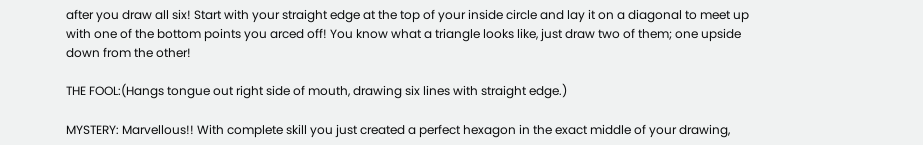after you draw all six! Start with your straight edge at the top of your inside circle and lay it on a diagonal to meet up with one of the bottom points you arced off! You know what a triangle looks like, just draw two of them; one upside down from the other!

THE FOOL:(Hangs tongue out right side of mouth, drawing six lines with straight edge.)

MYSTERY: Marvellous!! With complete skill you just created a perfect hexagon in the exact middle of your drawing,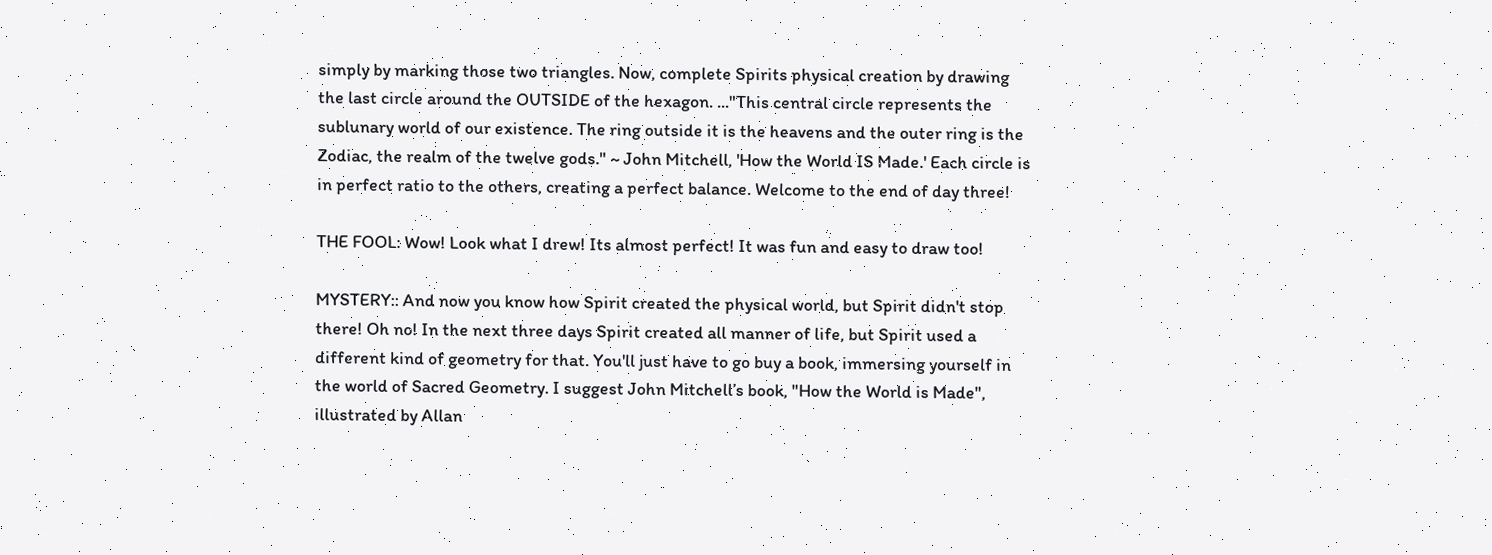simply by marking those two triangles. Now, complete Spirits physical creation by drawing the last circle around the OUTSIDE of the hexagon. ..."This central circle represents the sublunary world of our existence. The ring outside it is the heavens and the outer ring is the Zodiac, the realm of the twelve gods." ~ John Mitchell, 'How the World IS Made.' Each circle is in perfect ratio to the others, creating a perfect balance. Welcome to the end of day three!

THE FOOL: Wow! Look what I drew! Its almost perfect! It was fun and easy to draw too!

MYSTERY:: And now you know how Spirit created the physical world, but Spirit didn't stop there! Oh no! In the next three days Spirit created all manner of life, but Spirit used a different kind of geometry for that. You'll just have to go buy a book, immersing yourself in the world of Sacred Geometry. I suggest John Mitchell’s book, "How the World is Made", illustrated by Allan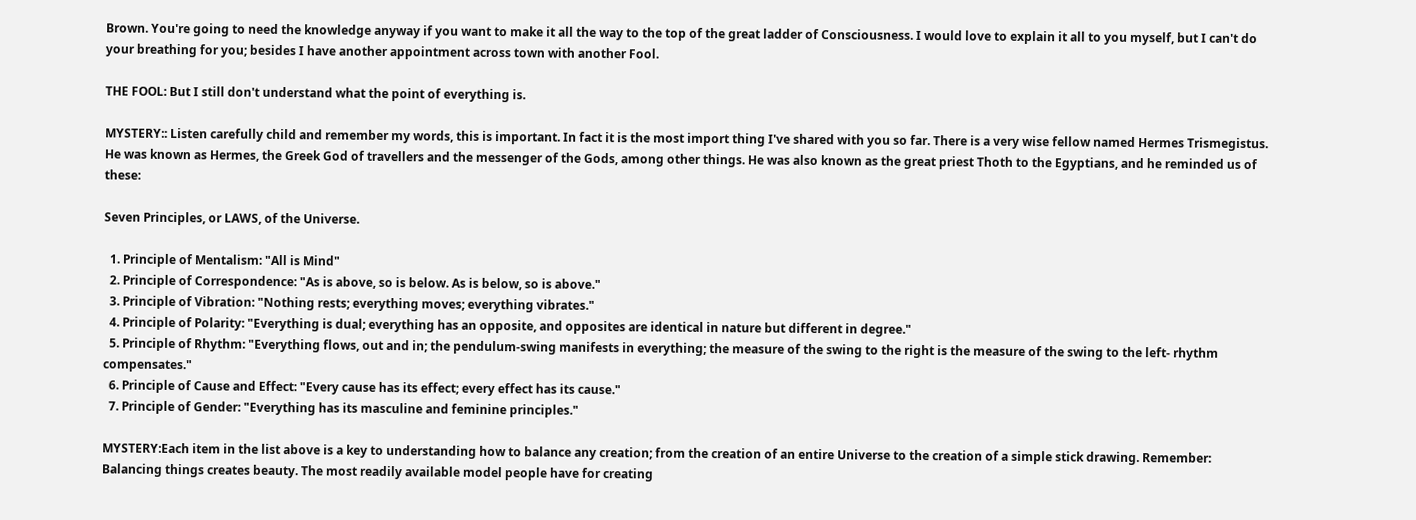Brown. You're going to need the knowledge anyway if you want to make it all the way to the top of the great ladder of Consciousness. I would love to explain it all to you myself, but I can't do your breathing for you; besides I have another appointment across town with another Fool.

THE FOOL: But I still don't understand what the point of everything is.

MYSTERY:: Listen carefully child and remember my words, this is important. In fact it is the most import thing I've shared with you so far. There is a very wise fellow named Hermes Trismegistus. He was known as Hermes, the Greek God of travellers and the messenger of the Gods, among other things. He was also known as the great priest Thoth to the Egyptians, and he reminded us of these:

Seven Principles, or LAWS, of the Universe.

  1. Principle of Mentalism: "All is Mind"
  2. Principle of Correspondence: "As is above, so is below. As is below, so is above."
  3. Principle of Vibration: "Nothing rests; everything moves; everything vibrates."
  4. Principle of Polarity: "Everything is dual; everything has an opposite, and opposites are identical in nature but different in degree."
  5. Principle of Rhythm: "Everything flows, out and in; the pendulum-swing manifests in everything; the measure of the swing to the right is the measure of the swing to the left- rhythm compensates."
  6. Principle of Cause and Effect: "Every cause has its effect; every effect has its cause."
  7. Principle of Gender: "Everything has its masculine and feminine principles."

MYSTERY:Each item in the list above is a key to understanding how to balance any creation; from the creation of an entire Universe to the creation of a simple stick drawing. Remember: Balancing things creates beauty. The most readily available model people have for creating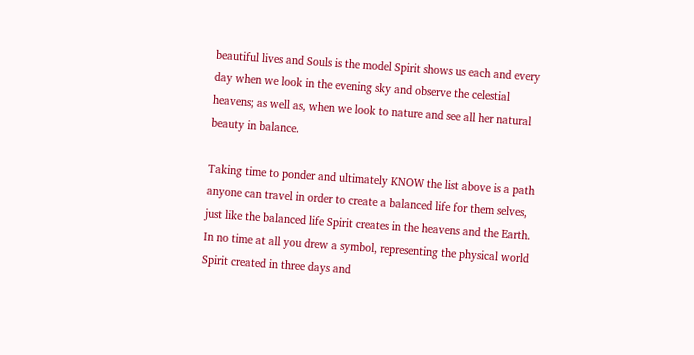beautiful lives and Souls is the model Spirit shows us each and every day when we look in the evening sky and observe the celestial heavens; as well as, when we look to nature and see all her natural beauty in balance.

Taking time to ponder and ultimately KNOW the list above is a path anyone can travel in order to create a balanced life for them selves, just like the balanced life Spirit creates in the heavens and the Earth. In no time at all you drew a symbol, representing the physical world Spirit created in three days and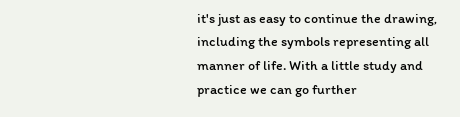it's just as easy to continue the drawing, including the symbols representing all manner of life. With a little study and practice we can go further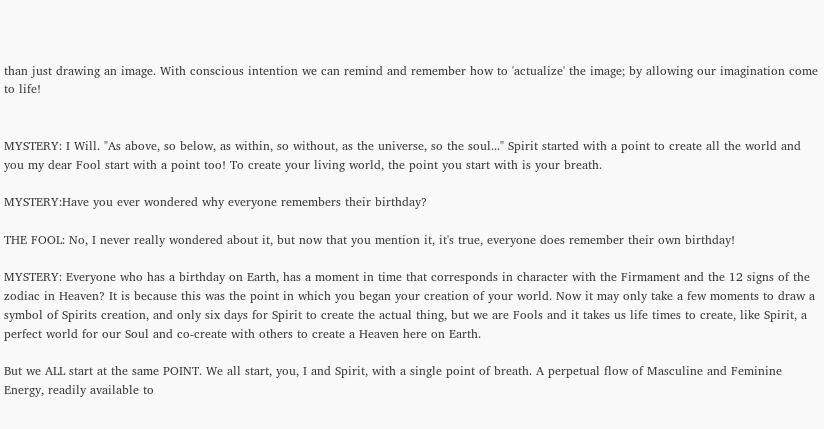than just drawing an image. With conscious intention we can remind and remember how to 'actualize' the image; by allowing our imagination come to life!


MYSTERY: I Will. "As above, so below, as within, so without, as the universe, so the soul..." Spirit started with a point to create all the world and you my dear Fool start with a point too! To create your living world, the point you start with is your breath.

MYSTERY:Have you ever wondered why everyone remembers their birthday?

THE FOOL: No, I never really wondered about it, but now that you mention it, it's true, everyone does remember their own birthday!

MYSTERY: Everyone who has a birthday on Earth, has a moment in time that corresponds in character with the Firmament and the 12 signs of the zodiac in Heaven? It is because this was the point in which you began your creation of your world. Now it may only take a few moments to draw a symbol of Spirits creation, and only six days for Spirit to create the actual thing, but we are Fools and it takes us life times to create, like Spirit, a perfect world for our Soul and co-create with others to create a Heaven here on Earth.

But we ALL start at the same POINT. We all start, you, I and Spirit, with a single point of breath. A perpetual flow of Masculine and Feminine Energy, readily available to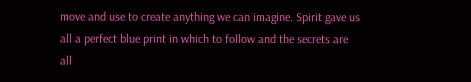move and use to create anything we can imagine. Spirit gave us all a perfect blue print in which to follow and the secrets are all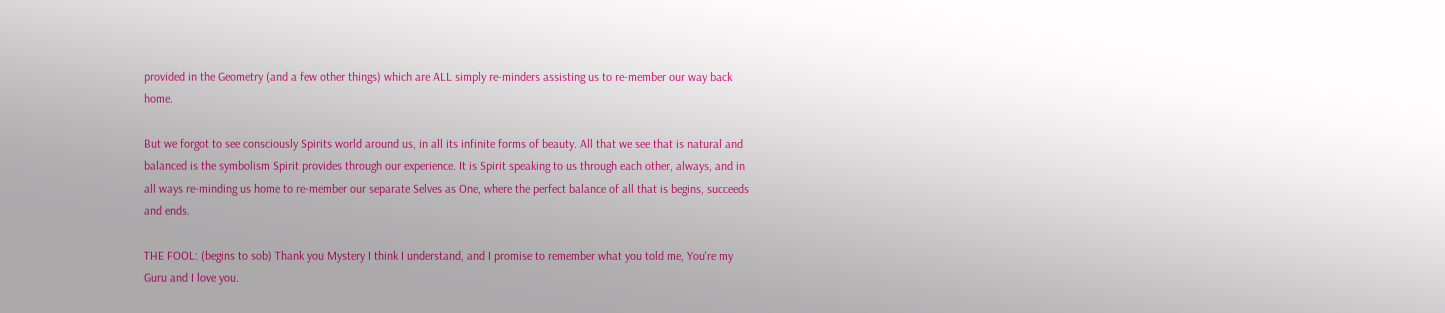provided in the Geometry (and a few other things) which are ALL simply re-minders assisting us to re-member our way back home.

But we forgot to see consciously Spirits world around us, in all its infinite forms of beauty. All that we see that is natural and balanced is the symbolism Spirit provides through our experience. It is Spirit speaking to us through each other, always, and in all ways re-minding us home to re-member our separate Selves as One, where the perfect balance of all that is begins, succeeds and ends.

THE FOOL: (begins to sob) Thank you Mystery I think I understand, and I promise to remember what you told me, You're my Guru and I love you.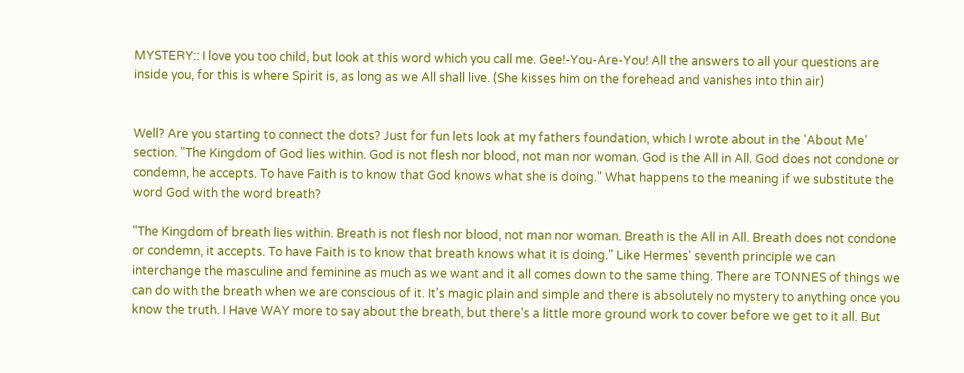MYSTERY:: I love you too child, but look at this word which you call me. Gee!-You-Are-You! All the answers to all your questions are inside you, for this is where Spirit is, as long as we All shall live. (She kisses him on the forehead and vanishes into thin air)


Well? Are you starting to connect the dots? Just for fun lets look at my fathers foundation, which I wrote about in the 'About Me' section. "The Kingdom of God lies within. God is not flesh nor blood, not man nor woman. God is the All in All. God does not condone or condemn, he accepts. To have Faith is to know that God knows what she is doing." What happens to the meaning if we substitute the word God with the word breath?

"The Kingdom of breath lies within. Breath is not flesh nor blood, not man nor woman. Breath is the All in All. Breath does not condone or condemn, it accepts. To have Faith is to know that breath knows what it is doing." Like Hermes' seventh principle we can interchange the masculine and feminine as much as we want and it all comes down to the same thing. There are TONNES of things we can do with the breath when we are conscious of it. It's magic plain and simple and there is absolutely no mystery to anything once you know the truth. I Have WAY more to say about the breath, but there's a little more ground work to cover before we get to it all. But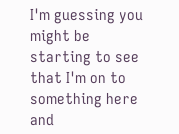I'm guessing you might be starting to see that I'm on to something here and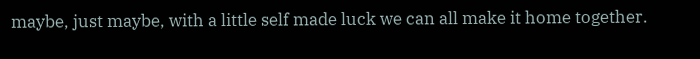maybe, just maybe, with a little self made luck we can all make it home together.